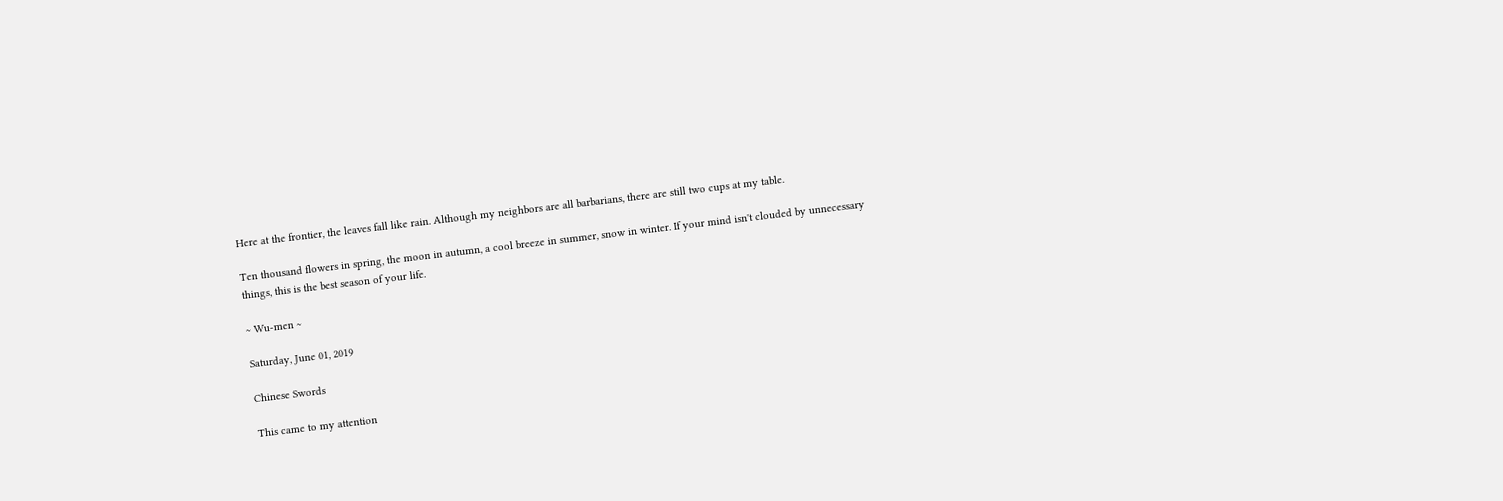Here at the frontier, the leaves fall like rain. Although my neighbors are all barbarians, there are still two cups at my table.

Ten thousand flowers in spring, the moon in autumn, a cool breeze in summer, snow in winter. If your mind isn't clouded by unnecessary things, this is the best season of your life.

~ Wu-men ~

Saturday, June 01, 2019

Chinese Swords

This came to my attention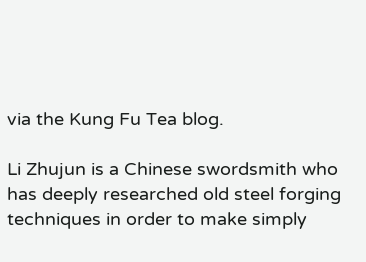via the Kung Fu Tea blog.

Li Zhujun is a Chinese swordsmith who has deeply researched old steel forging techniques in order to make simply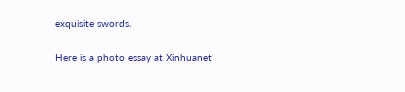exquisite swords.

Here is a photo essay at Xinhuanet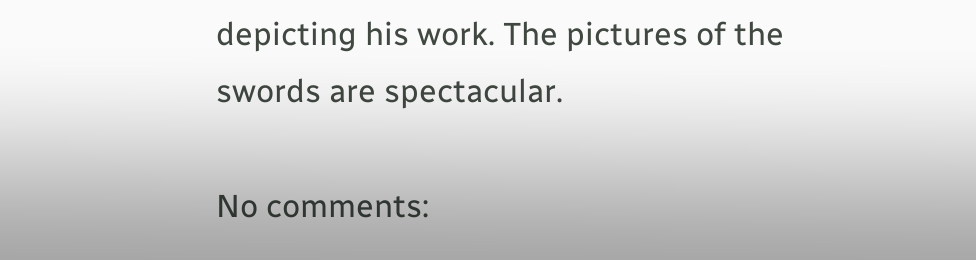depicting his work. The pictures of the swords are spectacular.

No comments: